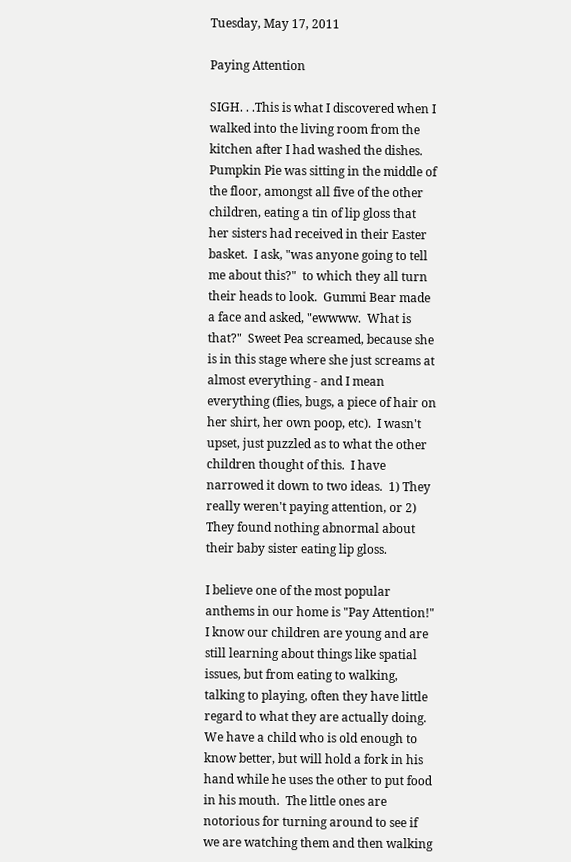Tuesday, May 17, 2011

Paying Attention

SIGH. . .This is what I discovered when I walked into the living room from the kitchen after I had washed the dishes.  Pumpkin Pie was sitting in the middle of the floor, amongst all five of the other children, eating a tin of lip gloss that her sisters had received in their Easter basket.  I ask, "was anyone going to tell me about this?"  to which they all turn their heads to look.  Gummi Bear made a face and asked, "ewwww.  What is that?"  Sweet Pea screamed, because she is in this stage where she just screams at almost everything - and I mean everything (flies, bugs, a piece of hair on her shirt, her own poop, etc).  I wasn't upset, just puzzled as to what the other children thought of this.  I have narrowed it down to two ideas.  1) They really weren't paying attention, or 2) They found nothing abnormal about their baby sister eating lip gloss.

I believe one of the most popular anthems in our home is "Pay Attention!"  I know our children are young and are still learning about things like spatial issues, but from eating to walking, talking to playing, often they have little regard to what they are actually doing.  We have a child who is old enough to know better, but will hold a fork in his hand while he uses the other to put food in his mouth.  The little ones are notorious for turning around to see if we are watching them and then walking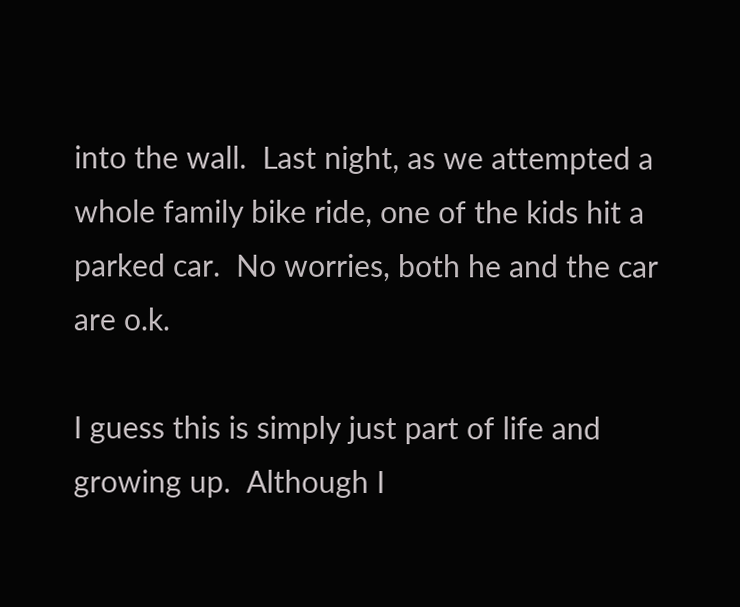into the wall.  Last night, as we attempted a whole family bike ride, one of the kids hit a parked car.  No worries, both he and the car are o.k.

I guess this is simply just part of life and growing up.  Although I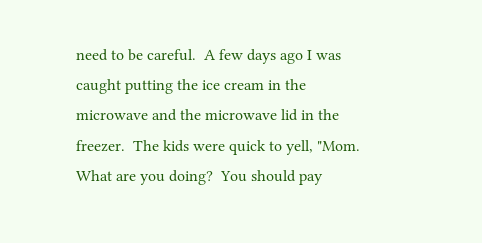need to be careful.  A few days ago I was caught putting the ice cream in the microwave and the microwave lid in the freezer.  The kids were quick to yell, "Mom.  What are you doing?  You should pay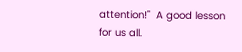attention!"  A good lesson for us all.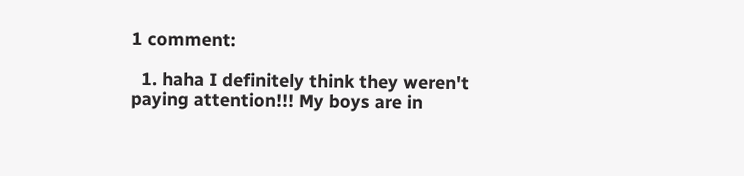1 comment:

  1. haha I definitely think they weren't paying attention!!! My boys are in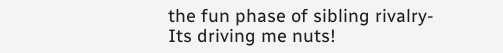the fun phase of sibling rivalry- Its driving me nuts!